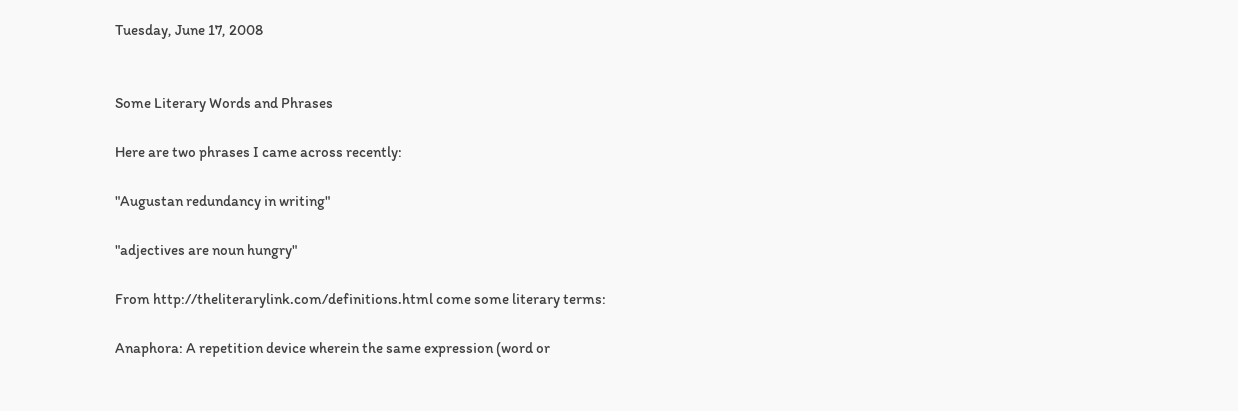Tuesday, June 17, 2008


Some Literary Words and Phrases

Here are two phrases I came across recently:

"Augustan redundancy in writing"

"adjectives are noun hungry"

From http://theliterarylink.com/definitions.html come some literary terms:

Anaphora: A repetition device wherein the same expression (word or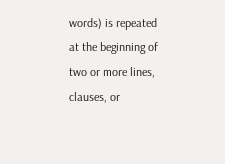words) is repeated at the beginning of two or more lines, clauses, or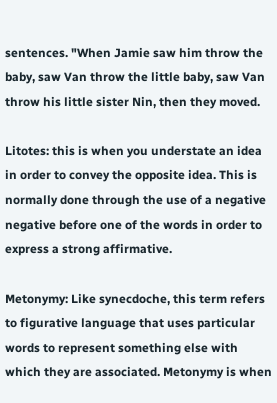sentences. "When Jamie saw him throw the baby, saw Van throw the little baby, saw Van throw his little sister Nin, then they moved.

Litotes: this is when you understate an idea in order to convey the opposite idea. This is normally done through the use of a negative negative before one of the words in order to express a strong affirmative.

Metonymy: Like synecdoche, this term refers to figurative language that uses particular words to represent something else with which they are associated. Metonymy is when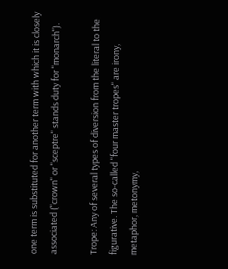one term is substituted for another term with which it is closely associated ("crown" or "sceptre" stands duty for "monarch").

Trope: Any of several types of diversion from the literal to the figurative. The so-called "four master tropes" are irony, metaphor, metonymy,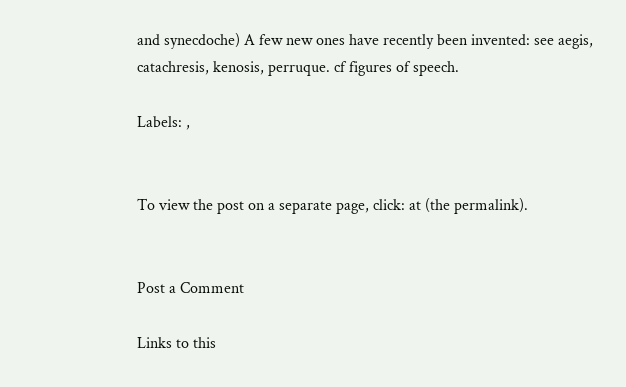and synecdoche) A few new ones have recently been invented: see aegis, catachresis, kenosis, perruque. cf figures of speech.

Labels: ,


To view the post on a separate page, click: at (the permalink).


Post a Comment

Links to this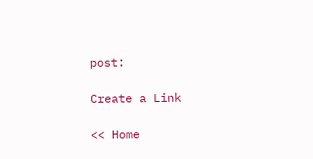post:

Create a Link

<< Home